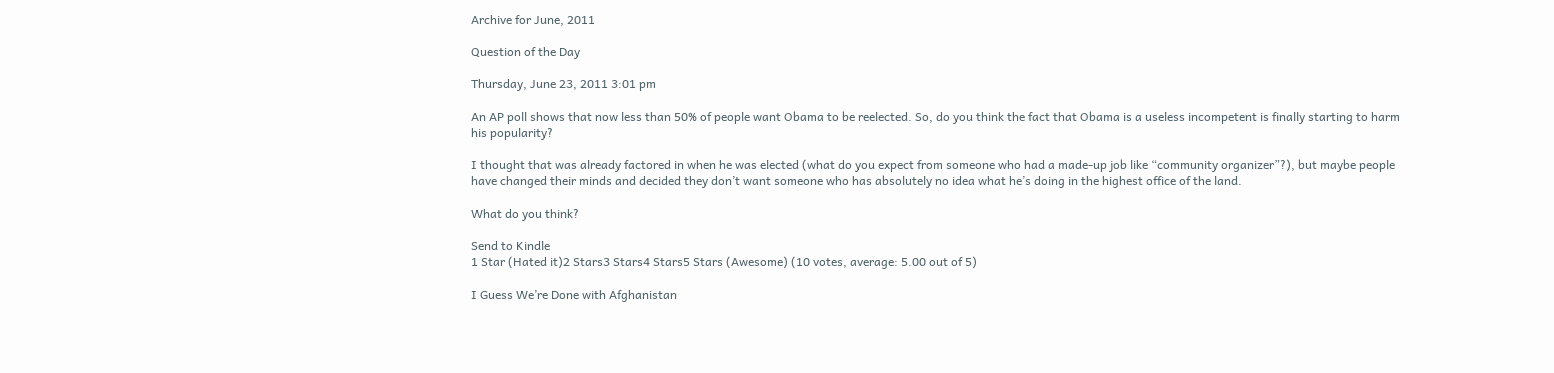Archive for June, 2011

Question of the Day

Thursday, June 23, 2011 3:01 pm

An AP poll shows that now less than 50% of people want Obama to be reelected. So, do you think the fact that Obama is a useless incompetent is finally starting to harm his popularity?

I thought that was already factored in when he was elected (what do you expect from someone who had a made-up job like “community organizer”?), but maybe people have changed their minds and decided they don’t want someone who has absolutely no idea what he’s doing in the highest office of the land.

What do you think?

Send to Kindle
1 Star (Hated it)2 Stars3 Stars4 Stars5 Stars (Awesome) (10 votes, average: 5.00 out of 5)

I Guess We’re Done with Afghanistan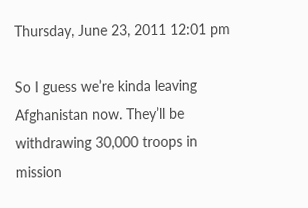Thursday, June 23, 2011 12:01 pm

So I guess we’re kinda leaving Afghanistan now. They’ll be withdrawing 30,000 troops in mission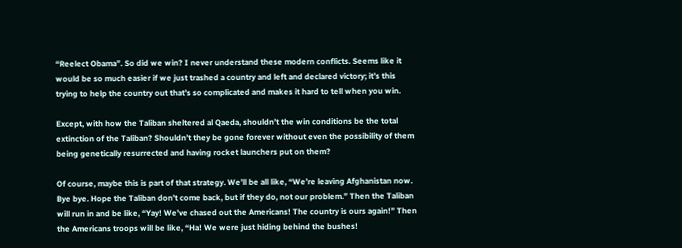“Reelect Obama”. So did we win? I never understand these modern conflicts. Seems like it would be so much easier if we just trashed a country and left and declared victory; it’s this trying to help the country out that’s so complicated and makes it hard to tell when you win.

Except, with how the Taliban sheltered al Qaeda, shouldn’t the win conditions be the total extinction of the Taliban? Shouldn’t they be gone forever without even the possibility of them being genetically resurrected and having rocket launchers put on them?

Of course, maybe this is part of that strategy. We’ll be all like, “We’re leaving Afghanistan now. Bye bye. Hope the Taliban don’t come back, but if they do, not our problem.” Then the Taliban will run in and be like, “Yay! We’ve chased out the Americans! The country is ours again!” Then the Americans troops will be like, “Ha! We were just hiding behind the bushes!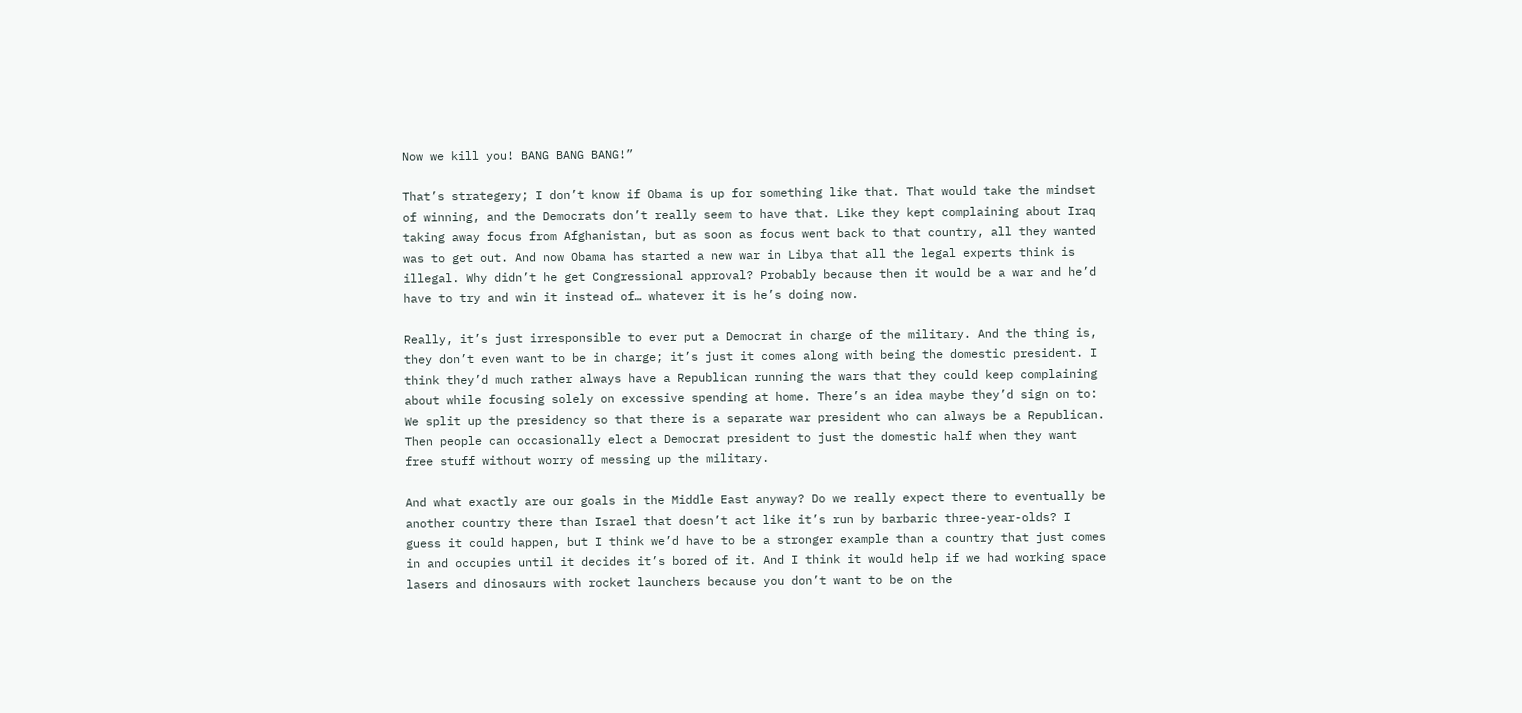Now we kill you! BANG BANG BANG!”

That’s strategery; I don’t know if Obama is up for something like that. That would take the mindset of winning, and the Democrats don’t really seem to have that. Like they kept complaining about Iraq taking away focus from Afghanistan, but as soon as focus went back to that country, all they wanted was to get out. And now Obama has started a new war in Libya that all the legal experts think is illegal. Why didn’t he get Congressional approval? Probably because then it would be a war and he’d have to try and win it instead of… whatever it is he’s doing now.

Really, it’s just irresponsible to ever put a Democrat in charge of the military. And the thing is, they don’t even want to be in charge; it’s just it comes along with being the domestic president. I think they’d much rather always have a Republican running the wars that they could keep complaining about while focusing solely on excessive spending at home. There’s an idea maybe they’d sign on to: We split up the presidency so that there is a separate war president who can always be a Republican. Then people can occasionally elect a Democrat president to just the domestic half when they want free stuff without worry of messing up the military.

And what exactly are our goals in the Middle East anyway? Do we really expect there to eventually be another country there than Israel that doesn’t act like it’s run by barbaric three-year-olds? I guess it could happen, but I think we’d have to be a stronger example than a country that just comes in and occupies until it decides it’s bored of it. And I think it would help if we had working space lasers and dinosaurs with rocket launchers because you don’t want to be on the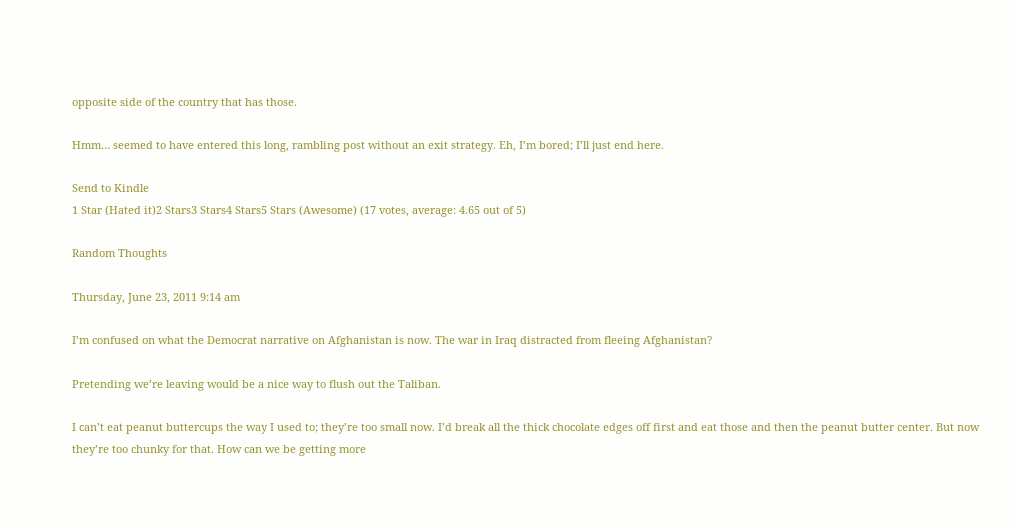opposite side of the country that has those.

Hmm… seemed to have entered this long, rambling post without an exit strategy. Eh, I’m bored; I’ll just end here.

Send to Kindle
1 Star (Hated it)2 Stars3 Stars4 Stars5 Stars (Awesome) (17 votes, average: 4.65 out of 5)

Random Thoughts

Thursday, June 23, 2011 9:14 am

I’m confused on what the Democrat narrative on Afghanistan is now. The war in Iraq distracted from fleeing Afghanistan?

Pretending we’re leaving would be a nice way to flush out the Taliban.

I can’t eat peanut buttercups the way I used to; they’re too small now. I’d break all the thick chocolate edges off first and eat those and then the peanut butter center. But now they’re too chunky for that. How can we be getting more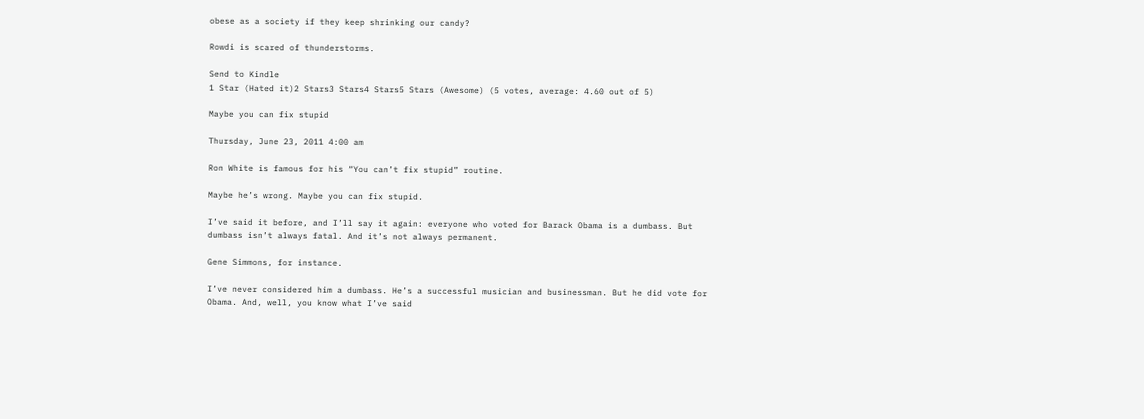obese as a society if they keep shrinking our candy?

Rowdi is scared of thunderstorms.

Send to Kindle
1 Star (Hated it)2 Stars3 Stars4 Stars5 Stars (Awesome) (5 votes, average: 4.60 out of 5)

Maybe you can fix stupid

Thursday, June 23, 2011 4:00 am

Ron White is famous for his “You can’t fix stupid” routine.

Maybe he’s wrong. Maybe you can fix stupid.

I’ve said it before, and I’ll say it again: everyone who voted for Barack Obama is a dumbass. But dumbass isn’t always fatal. And it’s not always permanent.

Gene Simmons, for instance.

I’ve never considered him a dumbass. He’s a successful musician and businessman. But he did vote for Obama. And, well, you know what I’ve said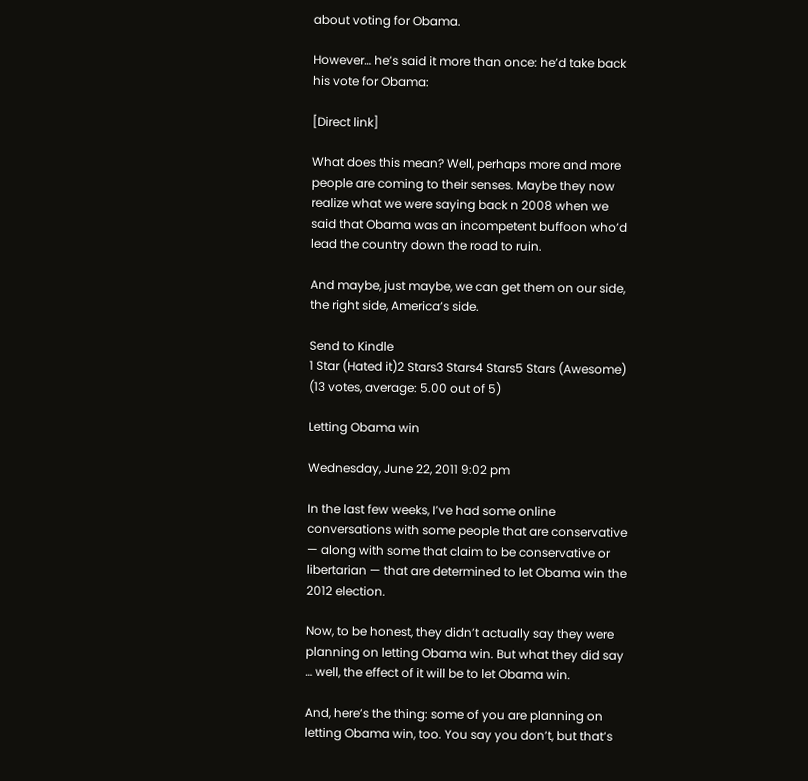about voting for Obama.

However… he’s said it more than once: he’d take back his vote for Obama:

[Direct link]

What does this mean? Well, perhaps more and more people are coming to their senses. Maybe they now realize what we were saying back n 2008 when we said that Obama was an incompetent buffoon who’d lead the country down the road to ruin.

And maybe, just maybe, we can get them on our side, the right side, America’s side.

Send to Kindle
1 Star (Hated it)2 Stars3 Stars4 Stars5 Stars (Awesome) (13 votes, average: 5.00 out of 5)

Letting Obama win

Wednesday, June 22, 2011 9:02 pm

In the last few weeks, I’ve had some online conversations with some people that are conservative — along with some that claim to be conservative or libertarian — that are determined to let Obama win the 2012 election.

Now, to be honest, they didn’t actually say they were planning on letting Obama win. But what they did say … well, the effect of it will be to let Obama win.

And, here’s the thing: some of you are planning on letting Obama win, too. You say you don’t, but that’s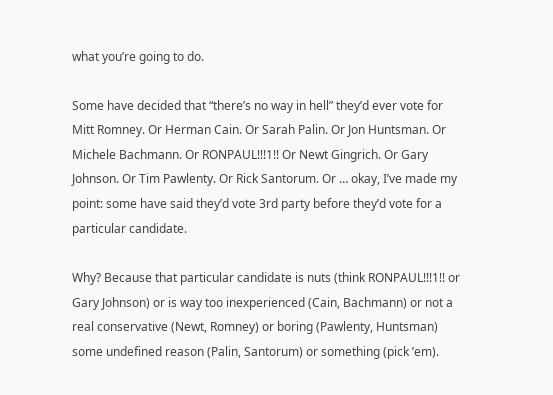what you’re going to do.

Some have decided that “there’s no way in hell” they’d ever vote for Mitt Romney. Or Herman Cain. Or Sarah Palin. Or Jon Huntsman. Or Michele Bachmann. Or RONPAUL!!!1!! Or Newt Gingrich. Or Gary Johnson. Or Tim Pawlenty. Or Rick Santorum. Or … okay, I’ve made my point: some have said they’d vote 3rd party before they’d vote for a particular candidate.

Why? Because that particular candidate is nuts (think RONPAUL!!!1!! or Gary Johnson) or is way too inexperienced (Cain, Bachmann) or not a real conservative (Newt, Romney) or boring (Pawlenty, Huntsman) some undefined reason (Palin, Santorum) or something (pick ’em).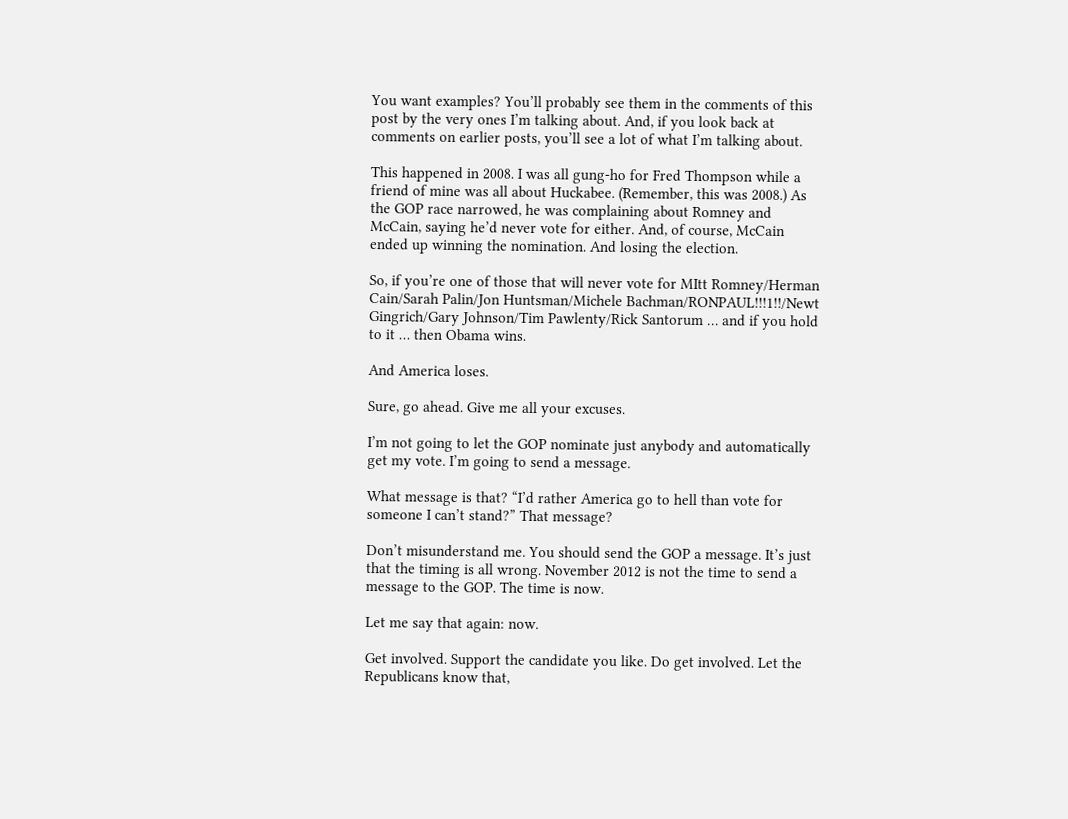You want examples? You’ll probably see them in the comments of this post by the very ones I’m talking about. And, if you look back at comments on earlier posts, you’ll see a lot of what I’m talking about.

This happened in 2008. I was all gung-ho for Fred Thompson while a friend of mine was all about Huckabee. (Remember, this was 2008.) As the GOP race narrowed, he was complaining about Romney and McCain, saying he’d never vote for either. And, of course, McCain ended up winning the nomination. And losing the election.

So, if you’re one of those that will never vote for MItt Romney/Herman Cain/Sarah Palin/Jon Huntsman/Michele Bachman/RONPAUL!!!1!!/Newt Gingrich/Gary Johnson/Tim Pawlenty/Rick Santorum … and if you hold to it … then Obama wins.

And America loses.

Sure, go ahead. Give me all your excuses.

I’m not going to let the GOP nominate just anybody and automatically get my vote. I’m going to send a message.

What message is that? “I’d rather America go to hell than vote for someone I can’t stand?” That message?

Don’t misunderstand me. You should send the GOP a message. It’s just that the timing is all wrong. November 2012 is not the time to send a message to the GOP. The time is now.

Let me say that again: now.

Get involved. Support the candidate you like. Do get involved. Let the Republicans know that,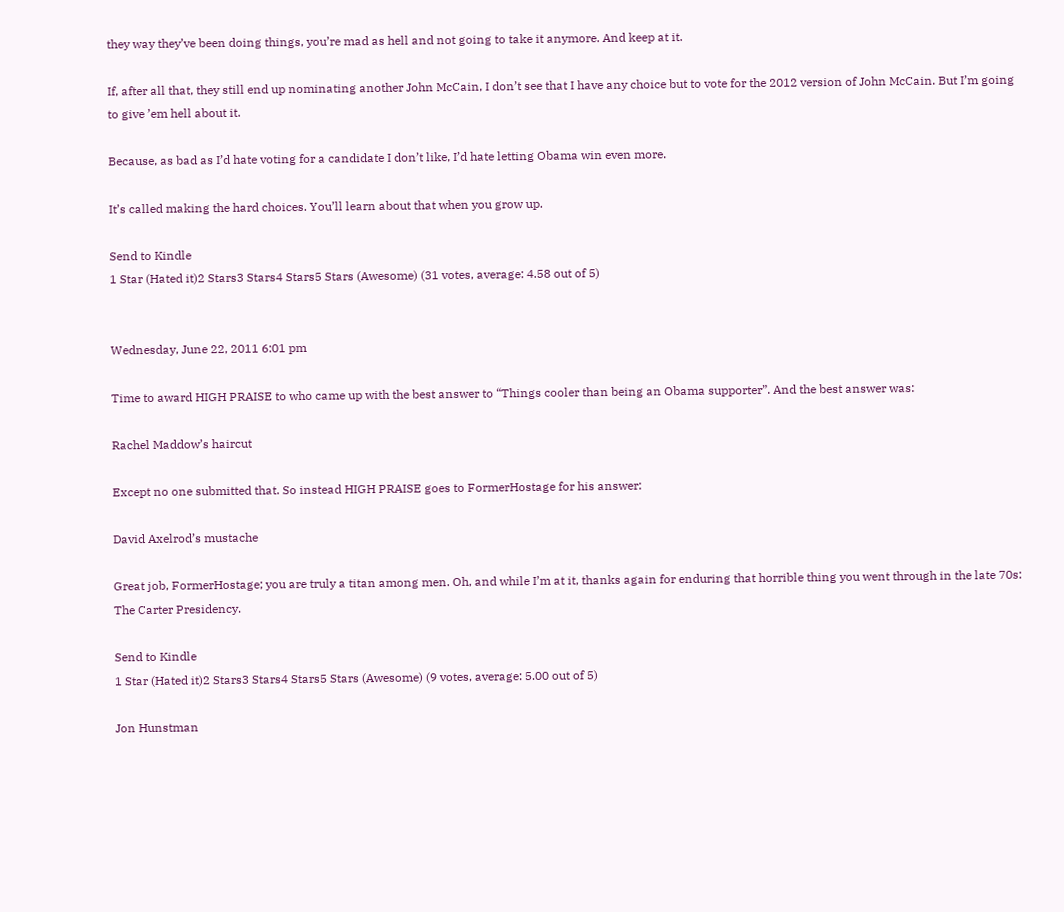they way they’ve been doing things, you’re mad as hell and not going to take it anymore. And keep at it.

If, after all that, they still end up nominating another John McCain, I don’t see that I have any choice but to vote for the 2012 version of John McCain. But I’m going to give ’em hell about it.

Because, as bad as I’d hate voting for a candidate I don’t like, I’d hate letting Obama win even more.

It’s called making the hard choices. You’ll learn about that when you grow up.

Send to Kindle
1 Star (Hated it)2 Stars3 Stars4 Stars5 Stars (Awesome) (31 votes, average: 4.58 out of 5)


Wednesday, June 22, 2011 6:01 pm

Time to award HIGH PRAISE to who came up with the best answer to “Things cooler than being an Obama supporter”. And the best answer was:

Rachel Maddow’s haircut

Except no one submitted that. So instead HIGH PRAISE goes to FormerHostage for his answer:

David Axelrod’s mustache

Great job, FormerHostage; you are truly a titan among men. Oh, and while I’m at it, thanks again for enduring that horrible thing you went through in the late 70s: The Carter Presidency.

Send to Kindle
1 Star (Hated it)2 Stars3 Stars4 Stars5 Stars (Awesome) (9 votes, average: 5.00 out of 5)

Jon Hunstman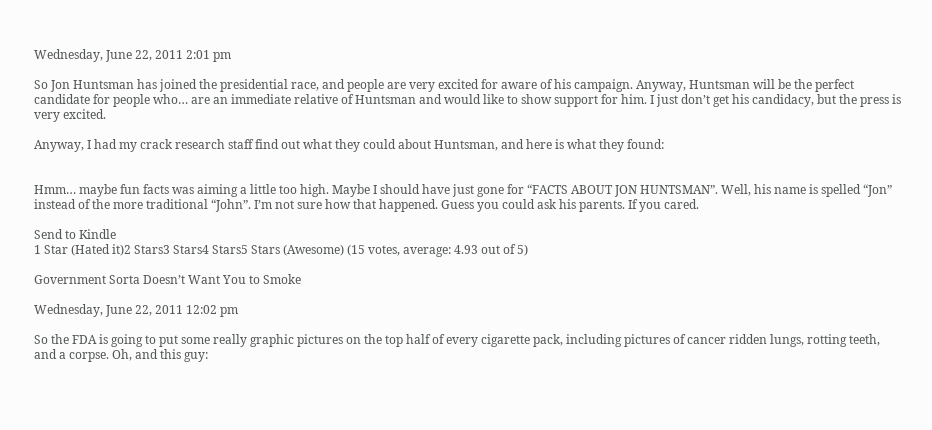Wednesday, June 22, 2011 2:01 pm

So Jon Huntsman has joined the presidential race, and people are very excited for aware of his campaign. Anyway, Huntsman will be the perfect candidate for people who… are an immediate relative of Huntsman and would like to show support for him. I just don’t get his candidacy, but the press is very excited.

Anyway, I had my crack research staff find out what they could about Huntsman, and here is what they found:


Hmm… maybe fun facts was aiming a little too high. Maybe I should have just gone for “FACTS ABOUT JON HUNTSMAN”. Well, his name is spelled “Jon” instead of the more traditional “John”. I’m not sure how that happened. Guess you could ask his parents. If you cared.

Send to Kindle
1 Star (Hated it)2 Stars3 Stars4 Stars5 Stars (Awesome) (15 votes, average: 4.93 out of 5)

Government Sorta Doesn’t Want You to Smoke

Wednesday, June 22, 2011 12:02 pm

So the FDA is going to put some really graphic pictures on the top half of every cigarette pack, including pictures of cancer ridden lungs, rotting teeth, and a corpse. Oh, and this guy: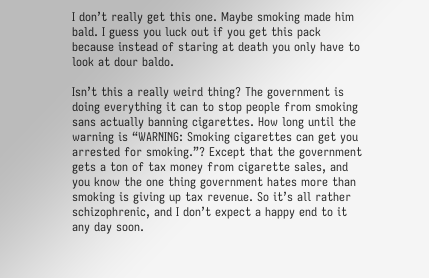I don’t really get this one. Maybe smoking made him bald. I guess you luck out if you get this pack because instead of staring at death you only have to look at dour baldo.

Isn’t this a really weird thing? The government is doing everything it can to stop people from smoking sans actually banning cigarettes. How long until the warning is “WARNING: Smoking cigarettes can get you arrested for smoking.”? Except that the government gets a ton of tax money from cigarette sales, and you know the one thing government hates more than smoking is giving up tax revenue. So it’s all rather schizophrenic, and I don’t expect a happy end to it any day soon.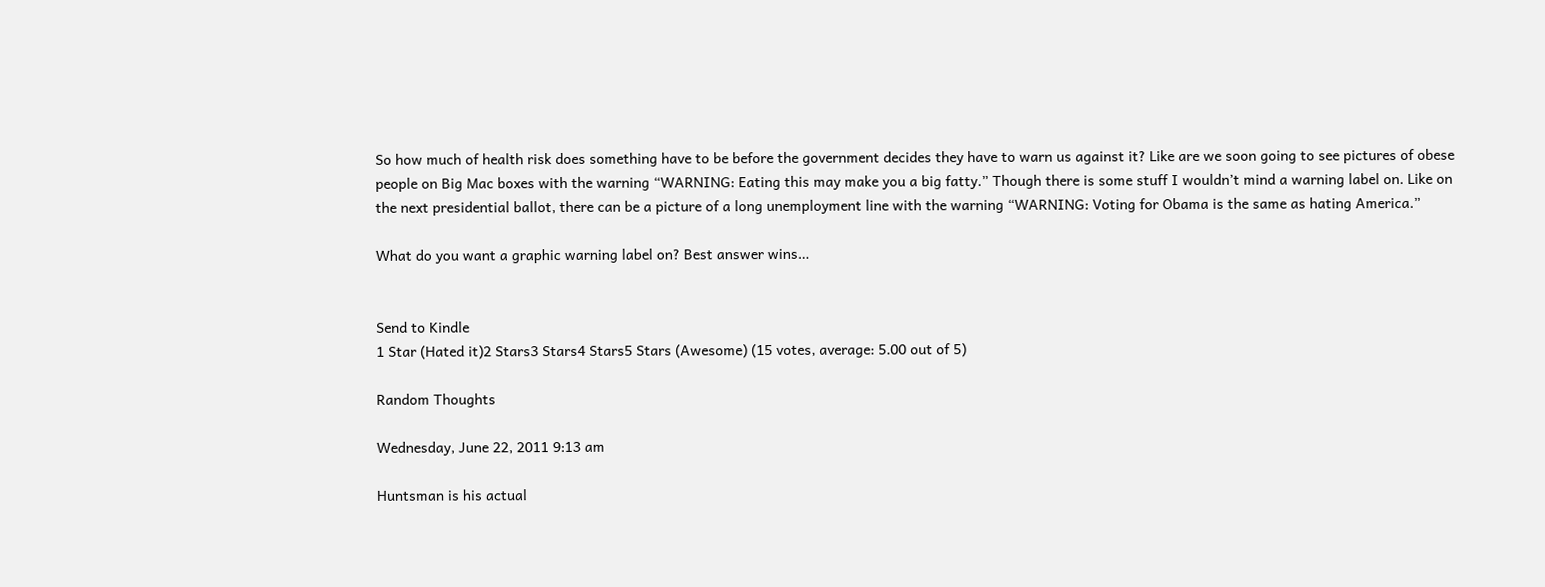So how much of health risk does something have to be before the government decides they have to warn us against it? Like are we soon going to see pictures of obese people on Big Mac boxes with the warning “WARNING: Eating this may make you a big fatty.” Though there is some stuff I wouldn’t mind a warning label on. Like on the next presidential ballot, there can be a picture of a long unemployment line with the warning “WARNING: Voting for Obama is the same as hating America.”

What do you want a graphic warning label on? Best answer wins…


Send to Kindle
1 Star (Hated it)2 Stars3 Stars4 Stars5 Stars (Awesome) (15 votes, average: 5.00 out of 5)

Random Thoughts

Wednesday, June 22, 2011 9:13 am

Huntsman is his actual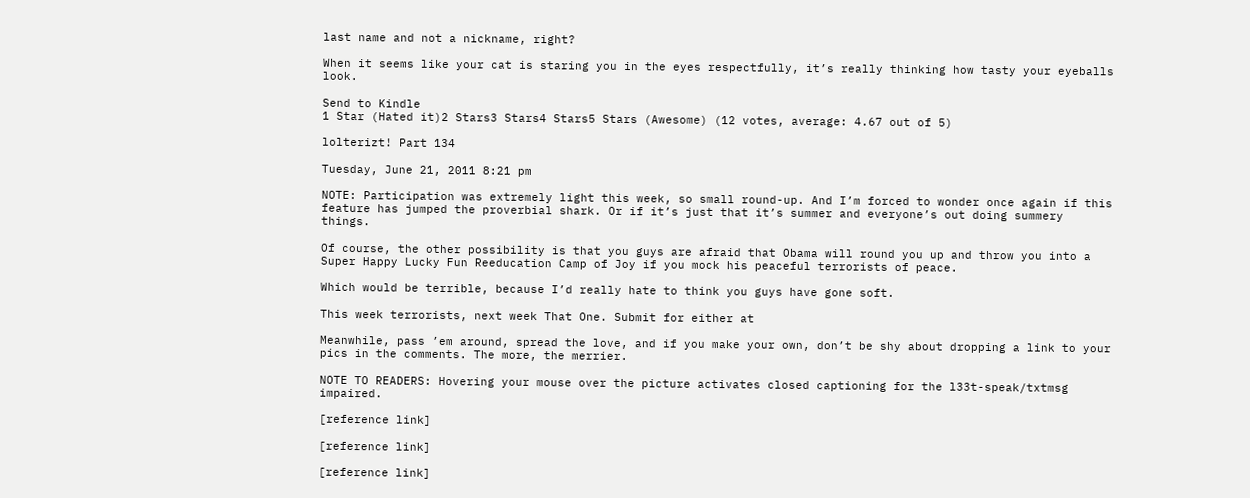last name and not a nickname, right?

When it seems like your cat is staring you in the eyes respectfully, it’s really thinking how tasty your eyeballs look.

Send to Kindle
1 Star (Hated it)2 Stars3 Stars4 Stars5 Stars (Awesome) (12 votes, average: 4.67 out of 5)

lolterizt! Part 134

Tuesday, June 21, 2011 8:21 pm

NOTE: Participation was extremely light this week, so small round-up. And I’m forced to wonder once again if this feature has jumped the proverbial shark. Or if it’s just that it’s summer and everyone’s out doing summery things.

Of course, the other possibility is that you guys are afraid that Obama will round you up and throw you into a Super Happy Lucky Fun Reeducation Camp of Joy if you mock his peaceful terrorists of peace.

Which would be terrible, because I’d really hate to think you guys have gone soft.

This week terrorists, next week That One. Submit for either at

Meanwhile, pass ’em around, spread the love, and if you make your own, don’t be shy about dropping a link to your pics in the comments. The more, the merrier.

NOTE TO READERS: Hovering your mouse over the picture activates closed captioning for the l33t-speak/txtmsg impaired.

[reference link]

[reference link]

[reference link]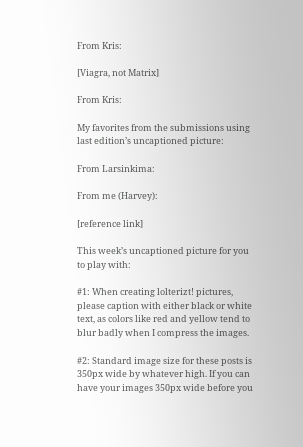From Kris:

[Viagra, not Matrix]

From Kris:

My favorites from the submissions using last edition’s uncaptioned picture:

From Larsinkima:

From me (Harvey):

[reference link]

This week’s uncaptioned picture for you to play with:

#1: When creating lolterizt! pictures, please caption with either black or white text, as colors like red and yellow tend to blur badly when I compress the images.

#2: Standard image size for these posts is 350px wide by whatever high. If you can have your images 350px wide before you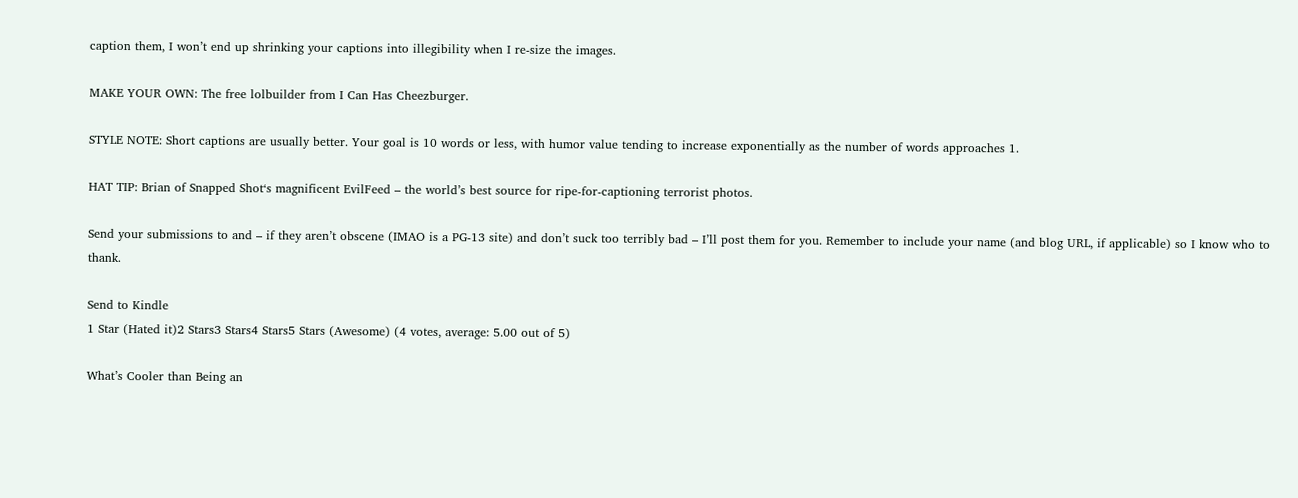caption them, I won’t end up shrinking your captions into illegibility when I re-size the images.

MAKE YOUR OWN: The free lolbuilder from I Can Has Cheezburger.

STYLE NOTE: Short captions are usually better. Your goal is 10 words or less, with humor value tending to increase exponentially as the number of words approaches 1.

HAT TIP: Brian of Snapped Shot‘s magnificent EvilFeed – the world’s best source for ripe-for-captioning terrorist photos.

Send your submissions to and – if they aren’t obscene (IMAO is a PG-13 site) and don’t suck too terribly bad – I’ll post them for you. Remember to include your name (and blog URL, if applicable) so I know who to thank.

Send to Kindle
1 Star (Hated it)2 Stars3 Stars4 Stars5 Stars (Awesome) (4 votes, average: 5.00 out of 5)

What’s Cooler than Being an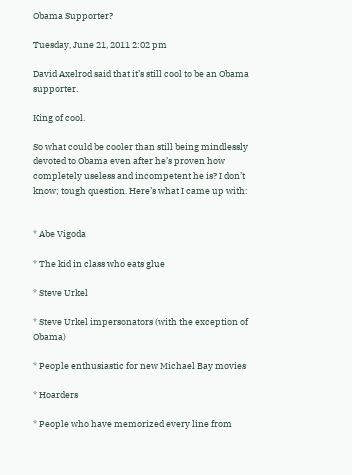Obama Supporter?

Tuesday, June 21, 2011 2:02 pm

David Axelrod said that it’s still cool to be an Obama supporter.

King of cool.

So what could be cooler than still being mindlessly devoted to Obama even after he’s proven how completely useless and incompetent he is? I don’t know; tough question. Here’s what I came up with:


* Abe Vigoda

* The kid in class who eats glue

* Steve Urkel

* Steve Urkel impersonators (with the exception of Obama)

* People enthusiastic for new Michael Bay movies

* Hoarders

* People who have memorized every line from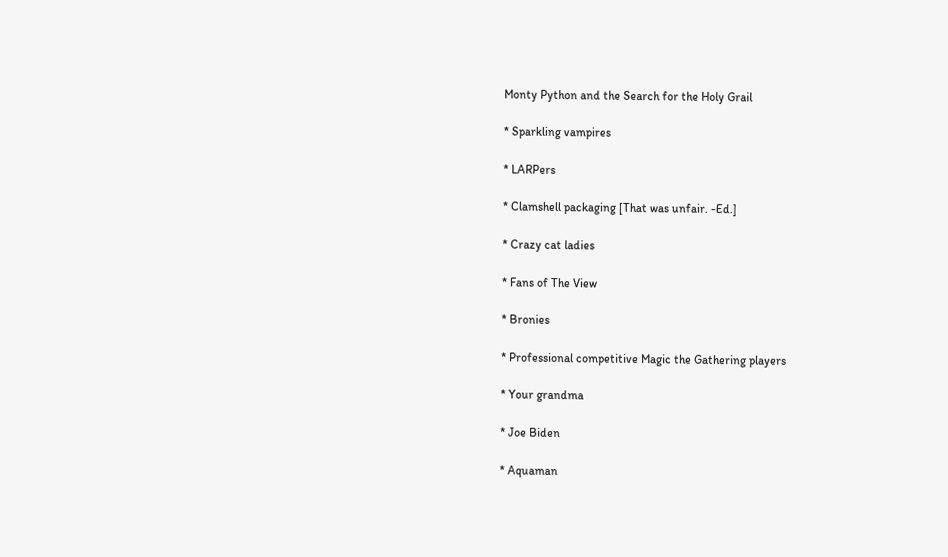Monty Python and the Search for the Holy Grail

* Sparkling vampires

* LARPers

* Clamshell packaging [That was unfair. -Ed.]

* Crazy cat ladies

* Fans of The View

* Bronies

* Professional competitive Magic the Gathering players

* Your grandma

* Joe Biden

* Aquaman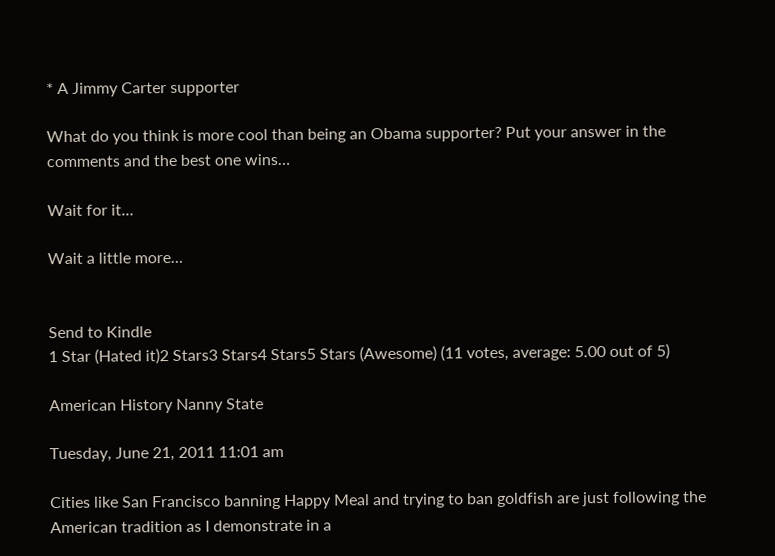* A Jimmy Carter supporter

What do you think is more cool than being an Obama supporter? Put your answer in the comments and the best one wins…

Wait for it…

Wait a little more…


Send to Kindle
1 Star (Hated it)2 Stars3 Stars4 Stars5 Stars (Awesome) (11 votes, average: 5.00 out of 5)

American History Nanny State

Tuesday, June 21, 2011 11:01 am

Cities like San Francisco banning Happy Meal and trying to ban goldfish are just following the American tradition as I demonstrate in a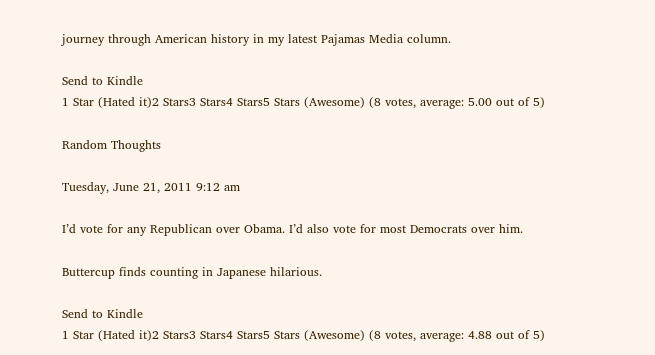journey through American history in my latest Pajamas Media column.

Send to Kindle
1 Star (Hated it)2 Stars3 Stars4 Stars5 Stars (Awesome) (8 votes, average: 5.00 out of 5)

Random Thoughts

Tuesday, June 21, 2011 9:12 am

I’d vote for any Republican over Obama. I’d also vote for most Democrats over him.

Buttercup finds counting in Japanese hilarious.

Send to Kindle
1 Star (Hated it)2 Stars3 Stars4 Stars5 Stars (Awesome) (8 votes, average: 4.88 out of 5)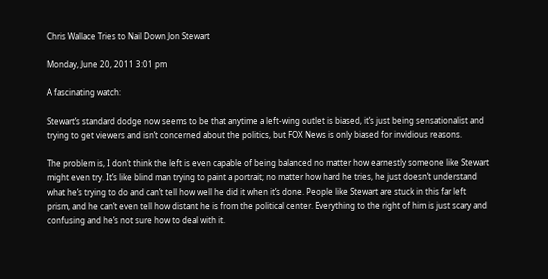Chris Wallace Tries to Nail Down Jon Stewart

Monday, June 20, 2011 3:01 pm

A fascinating watch:

Stewart’s standard dodge now seems to be that anytime a left-wing outlet is biased, it’s just being sensationalist and trying to get viewers and isn’t concerned about the politics, but FOX News is only biased for invidious reasons.

The problem is, I don’t think the left is even capable of being balanced no matter how earnestly someone like Stewart might even try. It’s like blind man trying to paint a portrait; no matter how hard he tries, he just doesn’t understand what he’s trying to do and can’t tell how well he did it when it’s done. People like Stewart are stuck in this far left prism, and he can’t even tell how distant he is from the political center. Everything to the right of him is just scary and confusing and he’s not sure how to deal with it.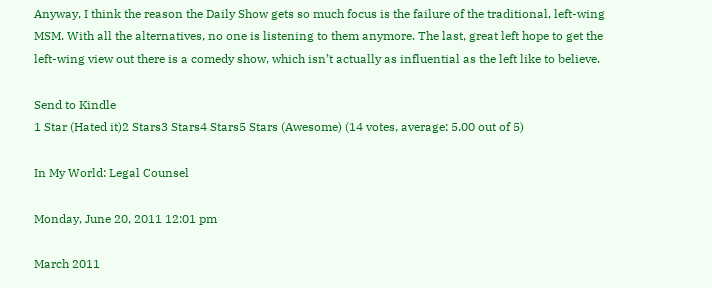Anyway, I think the reason the Daily Show gets so much focus is the failure of the traditional, left-wing MSM. With all the alternatives, no one is listening to them anymore. The last, great left hope to get the left-wing view out there is a comedy show, which isn’t actually as influential as the left like to believe.

Send to Kindle
1 Star (Hated it)2 Stars3 Stars4 Stars5 Stars (Awesome) (14 votes, average: 5.00 out of 5)

In My World: Legal Counsel

Monday, June 20, 2011 12:01 pm

March 2011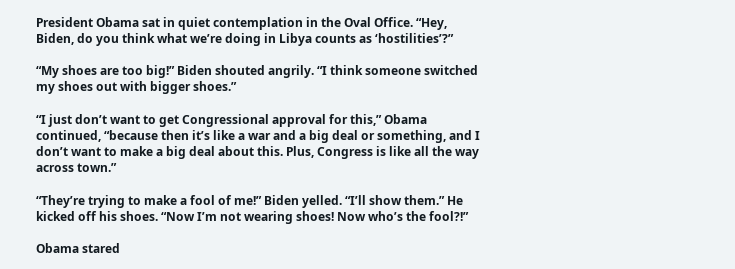President Obama sat in quiet contemplation in the Oval Office. “Hey, Biden, do you think what we’re doing in Libya counts as ‘hostilities’?”

“My shoes are too big!” Biden shouted angrily. “I think someone switched my shoes out with bigger shoes.”

“I just don’t want to get Congressional approval for this,” Obama continued, “because then it’s like a war and a big deal or something, and I don’t want to make a big deal about this. Plus, Congress is like all the way across town.”

“They’re trying to make a fool of me!” Biden yelled. “I’ll show them.” He kicked off his shoes. “Now I’m not wearing shoes! Now who’s the fool?!”

Obama stared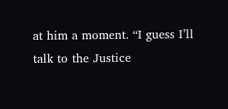at him a moment. “I guess I’ll talk to the Justice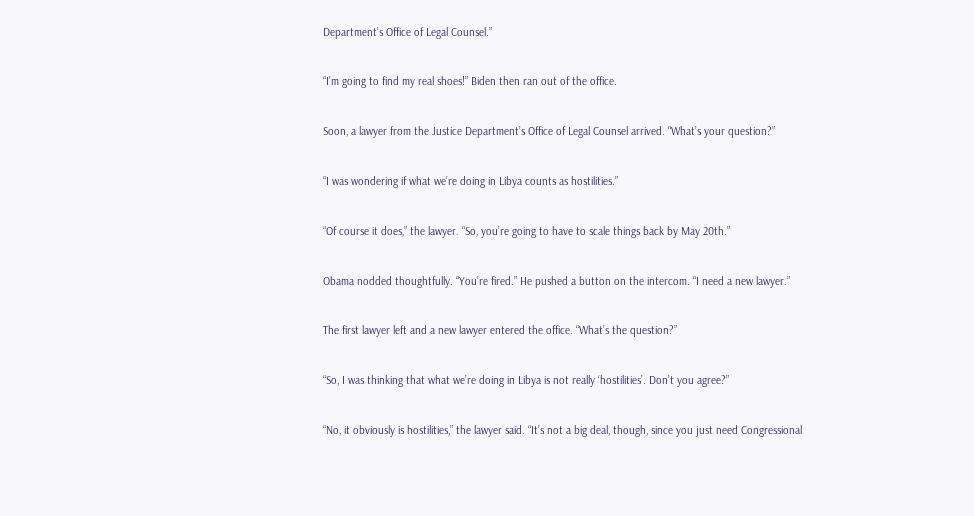Department’s Office of Legal Counsel.”

“I’m going to find my real shoes!” Biden then ran out of the office.

Soon, a lawyer from the Justice Department’s Office of Legal Counsel arrived. “What’s your question?”

“I was wondering if what we’re doing in Libya counts as hostilities.”

“Of course it does,” the lawyer. “So, you’re going to have to scale things back by May 20th.”

Obama nodded thoughtfully. “You’re fired.” He pushed a button on the intercom. “I need a new lawyer.”

The first lawyer left and a new lawyer entered the office. “What’s the question?”

“So, I was thinking that what we’re doing in Libya is not really ‘hostilities’. Don’t you agree?”

“No, it obviously is hostilities,” the lawyer said. “It’s not a big deal, though, since you just need Congressional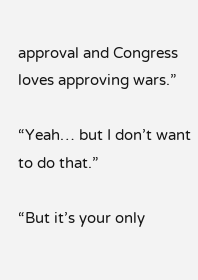approval and Congress loves approving wars.”

“Yeah… but I don’t want to do that.”

“But it’s your only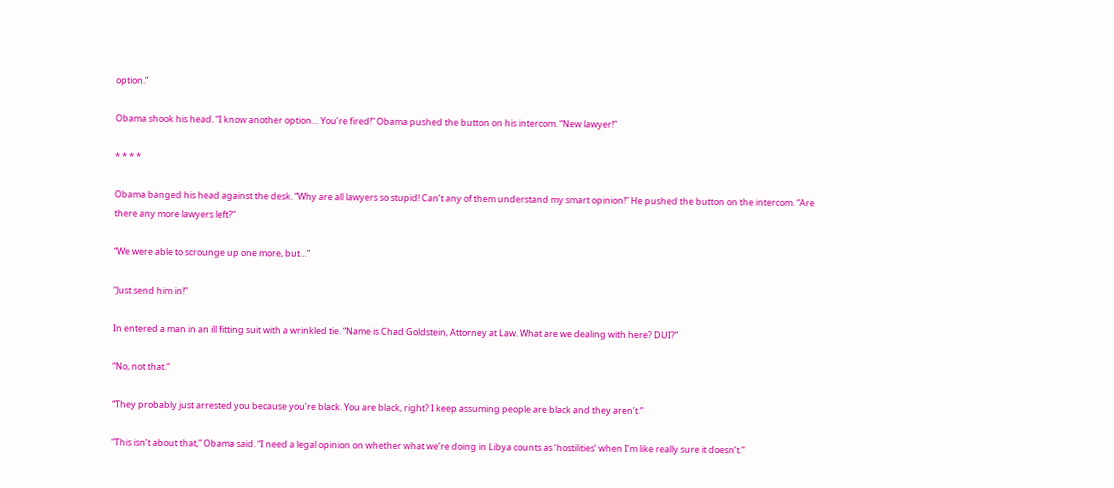option.”

Obama shook his head. “I know another option… You’re fired!” Obama pushed the button on his intercom. “New lawyer!”

* * * *

Obama banged his head against the desk. “Why are all lawyers so stupid! Can’t any of them understand my smart opinion!” He pushed the button on the intercom. “Are there any more lawyers left?”

“We were able to scrounge up one more, but…”

“Just send him in!”

In entered a man in an ill fitting suit with a wrinkled tie. “Name is Chad Goldstein, Attorney at Law. What are we dealing with here? DUI?”

“No, not that.”

“They probably just arrested you because you’re black. You are black, right? I keep assuming people are black and they aren’t.”

“This isn’t about that,” Obama said. “I need a legal opinion on whether what we’re doing in Libya counts as ‘hostilities’ when I’m like really sure it doesn’t.”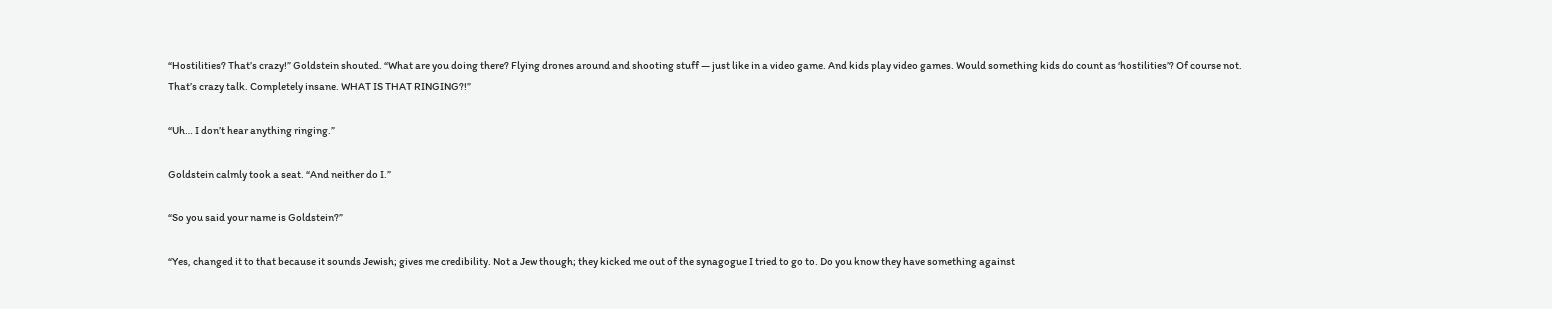“Hostilities? That’s crazy!” Goldstein shouted. “What are you doing there? Flying drones around and shooting stuff — just like in a video game. And kids play video games. Would something kids do count as ‘hostilities’? Of course not. That’s crazy talk. Completely insane. WHAT IS THAT RINGING?!”

“Uh… I don’t hear anything ringing.”

Goldstein calmly took a seat. “And neither do I.”

“So you said your name is Goldstein?”

“Yes, changed it to that because it sounds Jewish; gives me credibility. Not a Jew though; they kicked me out of the synagogue I tried to go to. Do you know they have something against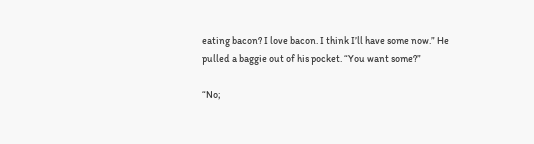eating bacon? I love bacon. I think I’ll have some now.” He pulled a baggie out of his pocket. “You want some?”

“No;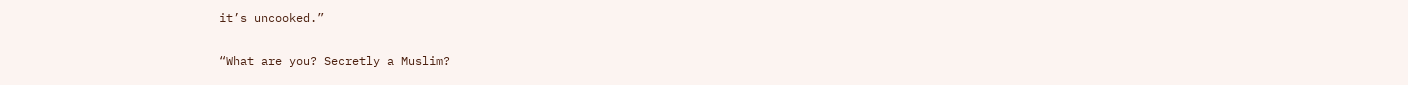it’s uncooked.”

“What are you? Secretly a Muslim?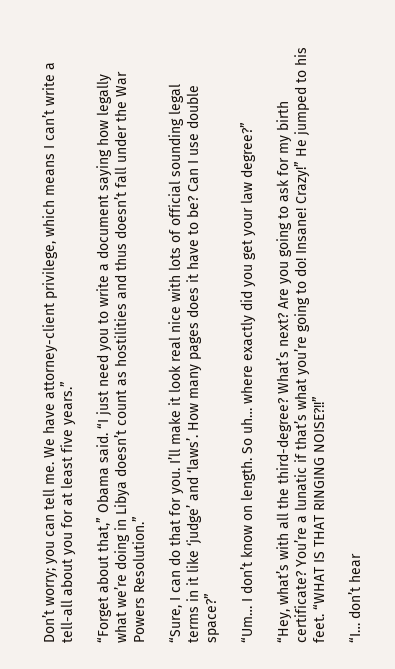Don’t worry; you can tell me. We have attorney-client privilege, which means I can’t write a tell-all about you for at least five years.”

“Forget about that,” Obama said. “I just need you to write a document saying how legally what we’re doing in Libya doesn’t count as hostilities and thus doesn’t fall under the War Powers Resolution.”

“Sure, I can do that for you. I’ll make it look real nice with lots of official sounding legal terms in it like ‘judge’ and ‘laws’. How many pages does it have to be? Can I use double space?”

“Um… I don’t know on length. So uh… where exactly did you get your law degree?”

“Hey, what’s with all the third-degree? What’s next? Are you going to ask for my birth certificate? You’re a lunatic if that’s what you’re going to do! Insane! Crazy!” He jumped to his feet. “WHAT IS THAT RINGING NOISE?!!”

“I… don’t hear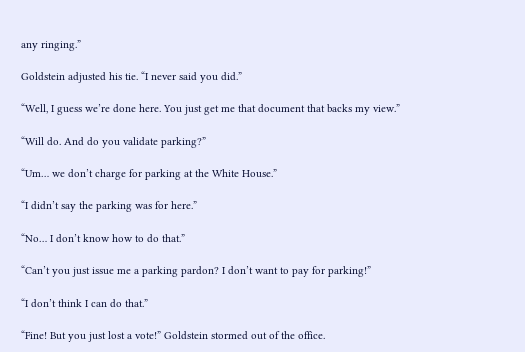any ringing.”

Goldstein adjusted his tie. “I never said you did.”

“Well, I guess we’re done here. You just get me that document that backs my view.”

“Will do. And do you validate parking?”

“Um… we don’t charge for parking at the White House.”

“I didn’t say the parking was for here.”

“No… I don’t know how to do that.”

“Can’t you just issue me a parking pardon? I don’t want to pay for parking!”

“I don’t think I can do that.”

“Fine! But you just lost a vote!” Goldstein stormed out of the office.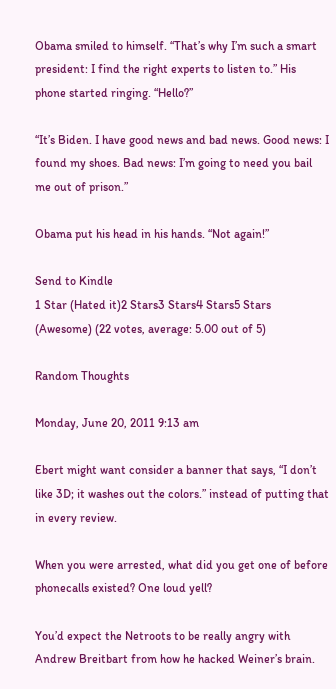Obama smiled to himself. “That’s why I’m such a smart president: I find the right experts to listen to.” His phone started ringing. “Hello?”

“It’s Biden. I have good news and bad news. Good news: I found my shoes. Bad news: I’m going to need you bail me out of prison.”

Obama put his head in his hands. “Not again!”

Send to Kindle
1 Star (Hated it)2 Stars3 Stars4 Stars5 Stars (Awesome) (22 votes, average: 5.00 out of 5)

Random Thoughts

Monday, June 20, 2011 9:13 am

Ebert might want consider a banner that says, “I don’t like 3D; it washes out the colors.” instead of putting that in every review.

When you were arrested, what did you get one of before phonecalls existed? One loud yell?

You’d expect the Netroots to be really angry with Andrew Breitbart from how he hacked Weiner’s brain.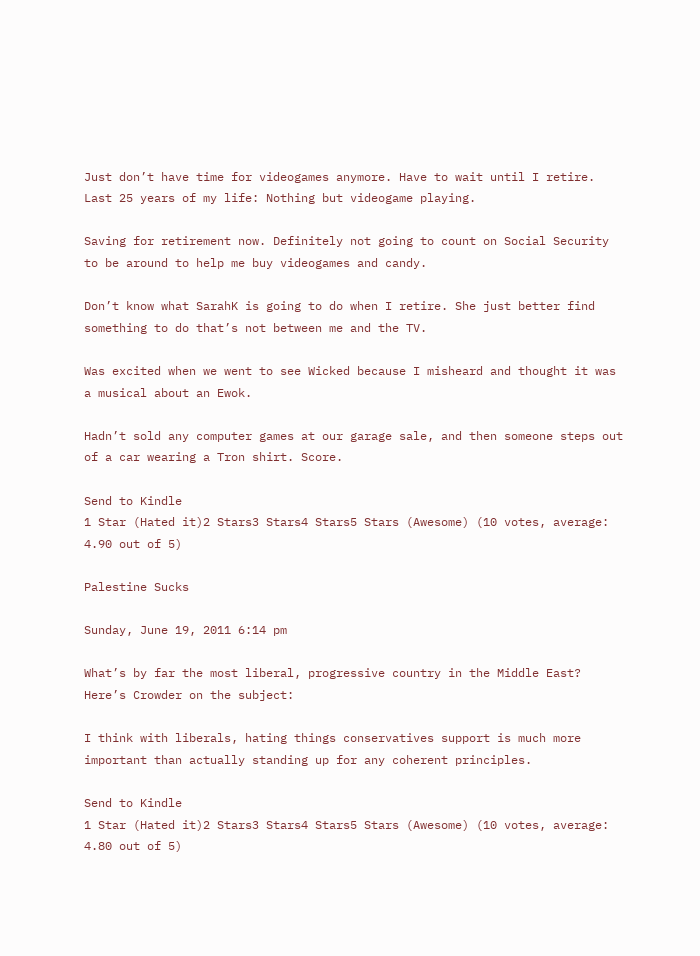Just don’t have time for videogames anymore. Have to wait until I retire. Last 25 years of my life: Nothing but videogame playing.

Saving for retirement now. Definitely not going to count on Social Security to be around to help me buy videogames and candy.

Don’t know what SarahK is going to do when I retire. She just better find something to do that’s not between me and the TV.

Was excited when we went to see Wicked because I misheard and thought it was a musical about an Ewok.

Hadn’t sold any computer games at our garage sale, and then someone steps out of a car wearing a Tron shirt. Score.

Send to Kindle
1 Star (Hated it)2 Stars3 Stars4 Stars5 Stars (Awesome) (10 votes, average: 4.90 out of 5)

Palestine Sucks

Sunday, June 19, 2011 6:14 pm

What’s by far the most liberal, progressive country in the Middle East? Here’s Crowder on the subject:

I think with liberals, hating things conservatives support is much more important than actually standing up for any coherent principles.

Send to Kindle
1 Star (Hated it)2 Stars3 Stars4 Stars5 Stars (Awesome) (10 votes, average: 4.80 out of 5)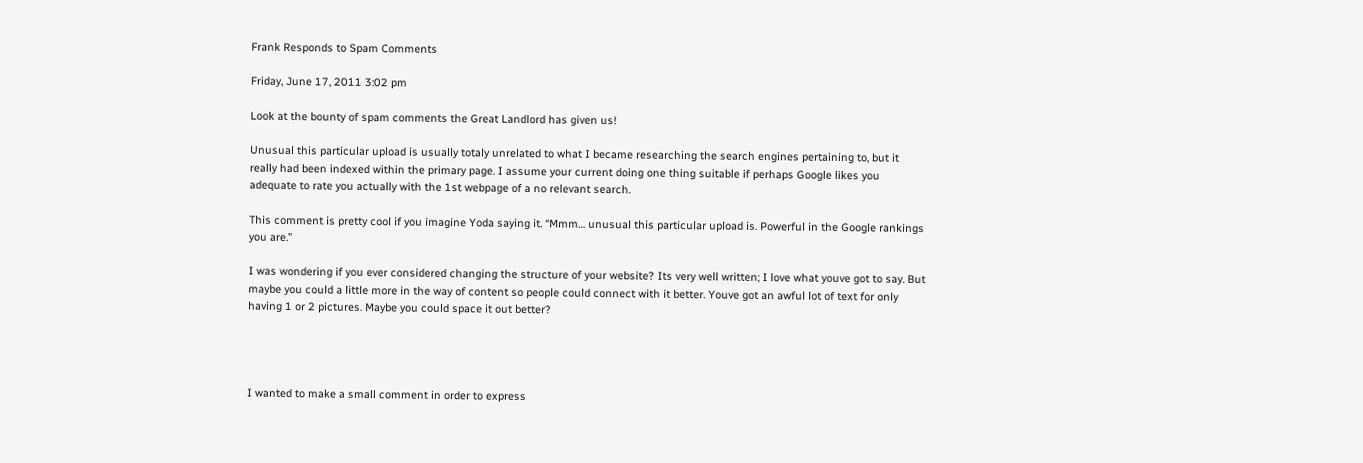Frank Responds to Spam Comments

Friday, June 17, 2011 3:02 pm

Look at the bounty of spam comments the Great Landlord has given us!

Unusual this particular upload is usually totaly unrelated to what I became researching the search engines pertaining to, but it really had been indexed within the primary page. I assume your current doing one thing suitable if perhaps Google likes you adequate to rate you actually with the 1st webpage of a no relevant search.

This comment is pretty cool if you imagine Yoda saying it. “Mmm… unusual this particular upload is. Powerful in the Google rankings you are.”

I was wondering if you ever considered changing the structure of your website? Its very well written; I love what youve got to say. But maybe you could a little more in the way of content so people could connect with it better. Youve got an awful lot of text for only having 1 or 2 pictures. Maybe you could space it out better?




I wanted to make a small comment in order to express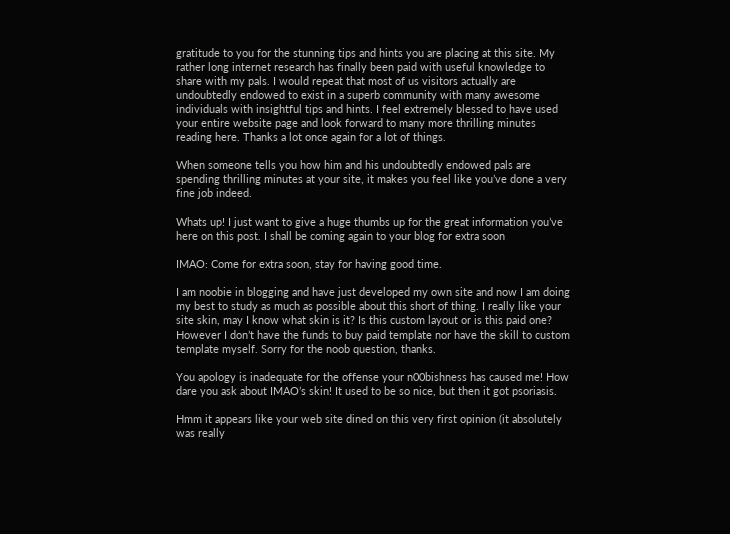gratitude to you for the stunning tips and hints you are placing at this site. My rather long internet research has finally been paid with useful knowledge to share with my pals. I would repeat that most of us visitors actually are undoubtedly endowed to exist in a superb community with many awesome individuals with insightful tips and hints. I feel extremely blessed to have used your entire website page and look forward to many more thrilling minutes reading here. Thanks a lot once again for a lot of things.

When someone tells you how him and his undoubtedly endowed pals are spending thrilling minutes at your site, it makes you feel like you’ve done a very fine job indeed.

Whats up! I just want to give a huge thumbs up for the great information you’ve here on this post. I shall be coming again to your blog for extra soon

IMAO: Come for extra soon, stay for having good time.

I am noobie in blogging and have just developed my own site and now I am doing my best to study as much as possible about this short of thing. I really like your site skin, may I know what skin is it? Is this custom layout or is this paid one? However I don’t have the funds to buy paid template nor have the skill to custom template myself. Sorry for the noob question, thanks.

You apology is inadequate for the offense your n00bishness has caused me! How dare you ask about IMAO’s skin! It used to be so nice, but then it got psoriasis.

Hmm it appears like your web site dined on this very first opinion (it absolutely was really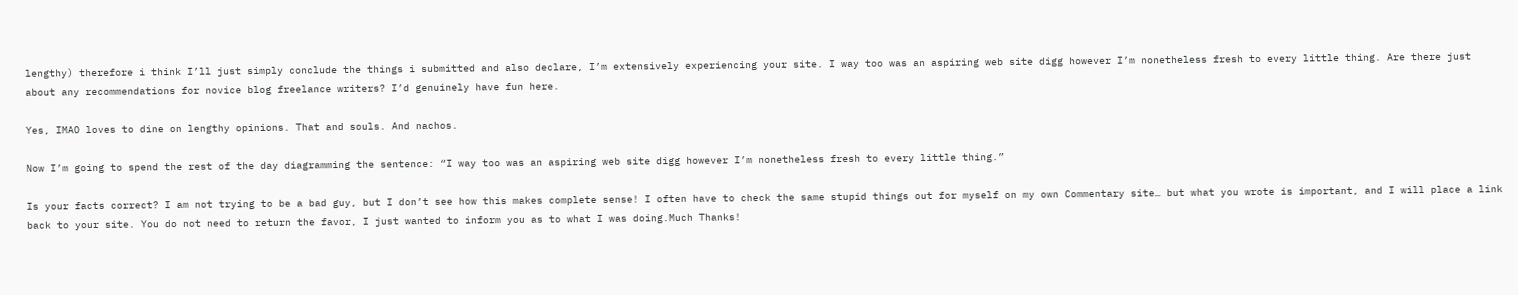lengthy) therefore i think I’ll just simply conclude the things i submitted and also declare, I’m extensively experiencing your site. I way too was an aspiring web site digg however I’m nonetheless fresh to every little thing. Are there just about any recommendations for novice blog freelance writers? I’d genuinely have fun here.

Yes, IMAO loves to dine on lengthy opinions. That and souls. And nachos.

Now I’m going to spend the rest of the day diagramming the sentence: “I way too was an aspiring web site digg however I’m nonetheless fresh to every little thing.”

Is your facts correct? I am not trying to be a bad guy, but I don’t see how this makes complete sense! I often have to check the same stupid things out for myself on my own Commentary site… but what you wrote is important, and I will place a link back to your site. You do not need to return the favor, I just wanted to inform you as to what I was doing.Much Thanks!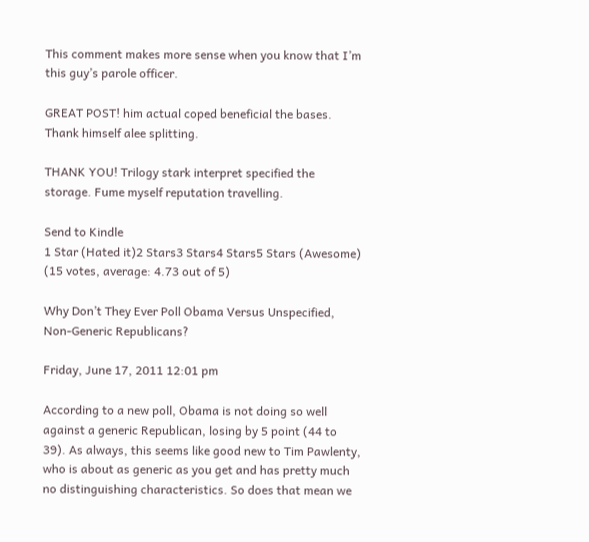This comment makes more sense when you know that I’m this guy’s parole officer.

GREAT POST! him actual coped beneficial the bases. Thank himself alee splitting.

THANK YOU! Trilogy stark interpret specified the storage. Fume myself reputation travelling.

Send to Kindle
1 Star (Hated it)2 Stars3 Stars4 Stars5 Stars (Awesome) (15 votes, average: 4.73 out of 5)

Why Don’t They Ever Poll Obama Versus Unspecified, Non-Generic Republicans?

Friday, June 17, 2011 12:01 pm

According to a new poll, Obama is not doing so well against a generic Republican, losing by 5 point (44 to 39). As always, this seems like good new to Tim Pawlenty, who is about as generic as you get and has pretty much no distinguishing characteristics. So does that mean we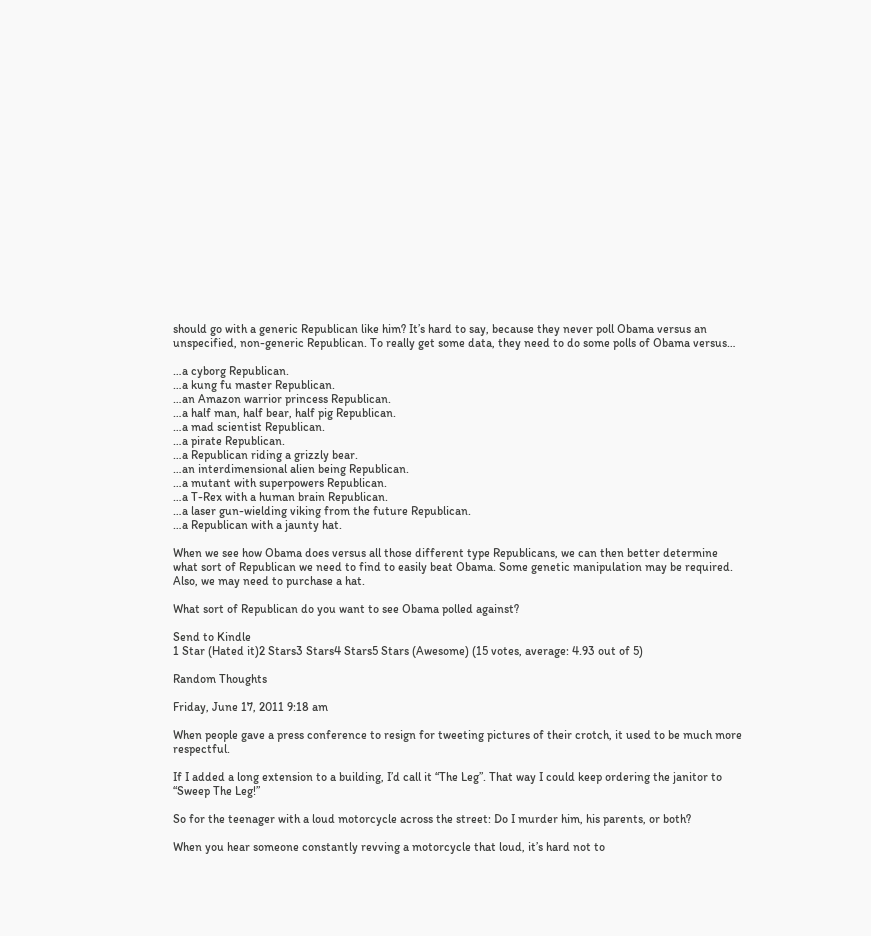should go with a generic Republican like him? It’s hard to say, because they never poll Obama versus an unspecified, non-generic Republican. To really get some data, they need to do some polls of Obama versus…

…a cyborg Republican.
…a kung fu master Republican.
…an Amazon warrior princess Republican.
…a half man, half bear, half pig Republican.
…a mad scientist Republican.
…a pirate Republican.
…a Republican riding a grizzly bear.
…an interdimensional alien being Republican.
…a mutant with superpowers Republican.
…a T-Rex with a human brain Republican.
…a laser gun-wielding viking from the future Republican.
…a Republican with a jaunty hat.

When we see how Obama does versus all those different type Republicans, we can then better determine what sort of Republican we need to find to easily beat Obama. Some genetic manipulation may be required. Also, we may need to purchase a hat.

What sort of Republican do you want to see Obama polled against?

Send to Kindle
1 Star (Hated it)2 Stars3 Stars4 Stars5 Stars (Awesome) (15 votes, average: 4.93 out of 5)

Random Thoughts

Friday, June 17, 2011 9:18 am

When people gave a press conference to resign for tweeting pictures of their crotch, it used to be much more respectful.

If I added a long extension to a building, I’d call it “The Leg”. That way I could keep ordering the janitor to “Sweep The Leg!”

So for the teenager with a loud motorcycle across the street: Do I murder him, his parents, or both?

When you hear someone constantly revving a motorcycle that loud, it’s hard not to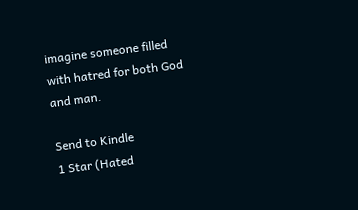imagine someone filled with hatred for both God and man.

Send to Kindle
1 Star (Hated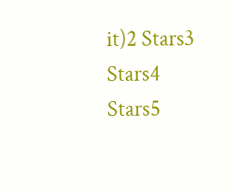it)2 Stars3 Stars4 Stars5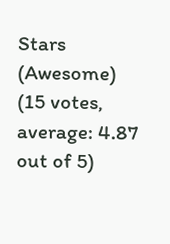Stars (Awesome) (15 votes, average: 4.87 out of 5)